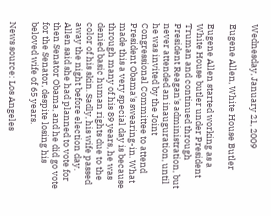Wednesday, January 21, 2009

Eugene Allen, White House Butler

Eugene Allen started working as a White House butler under President Truman and continued through President Reagan's administration, but never attended an inauguration, until he was invited by the Joint Congressional Committee to attend President Obama's swearing-in. What made this a very special day is because through many of his 89 years, he was denied basic human rights due to the color of his skin. Sadly, his wife passed away the night before election day. Allen said she had planned to vote for then Senator Obama, and he did go vote for the Senator, despite losing his beloved wife of 65 years.

News source: Los Angeles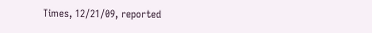Times, 12/21/09, reported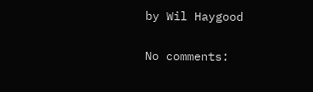by Wil Haygood

No comments: